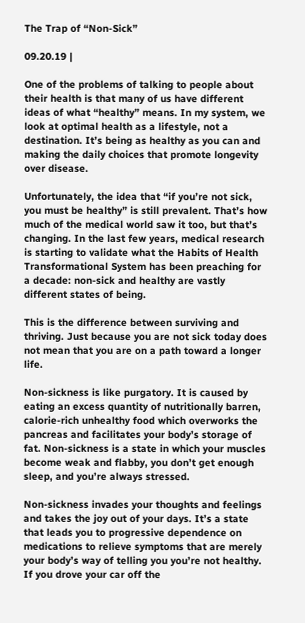The Trap of “Non-Sick”

09.20.19 |

One of the problems of talking to people about their health is that many of us have different ideas of what “healthy” means. In my system, we look at optimal health as a lifestyle, not a destination. It’s being as healthy as you can and making the daily choices that promote longevity over disease.

Unfortunately, the idea that “if you’re not sick, you must be healthy” is still prevalent. That’s how much of the medical world saw it too, but that’s changing. In the last few years, medical research is starting to validate what the Habits of Health Transformational System has been preaching for a decade: non-sick and healthy are vastly different states of being.

This is the difference between surviving and thriving. Just because you are not sick today does not mean that you are on a path toward a longer life.

Non-sickness is like purgatory. It is caused by eating an excess quantity of nutritionally barren, calorie-rich unhealthy food which overworks the pancreas and facilitates your body’s storage of fat. Non-sickness is a state in which your muscles become weak and flabby, you don’t get enough sleep, and you’re always stressed.

Non-sickness invades your thoughts and feelings and takes the joy out of your days. It’s a state that leads you to progressive dependence on medications to relieve symptoms that are merely your body’s way of telling you you’re not healthy. If you drove your car off the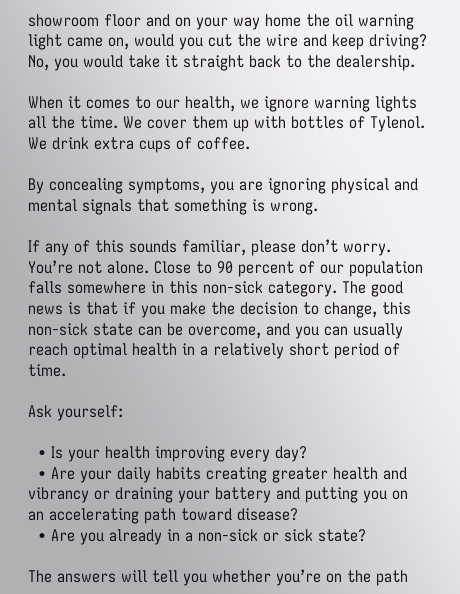showroom floor and on your way home the oil warning light came on, would you cut the wire and keep driving? No, you would take it straight back to the dealership.

When it comes to our health, we ignore warning lights all the time. We cover them up with bottles of Tylenol. We drink extra cups of coffee.

By concealing symptoms, you are ignoring physical and mental signals that something is wrong.

If any of this sounds familiar, please don’t worry. You’re not alone. Close to 90 percent of our population falls somewhere in this non-sick category. The good news is that if you make the decision to change, this non-sick state can be overcome, and you can usually reach optimal health in a relatively short period of time.

Ask yourself:

  • Is your health improving every day?
  • Are your daily habits creating greater health and vibrancy or draining your battery and putting you on an accelerating path toward disease?
  • Are you already in a non-sick or sick state?

The answers will tell you whether you’re on the path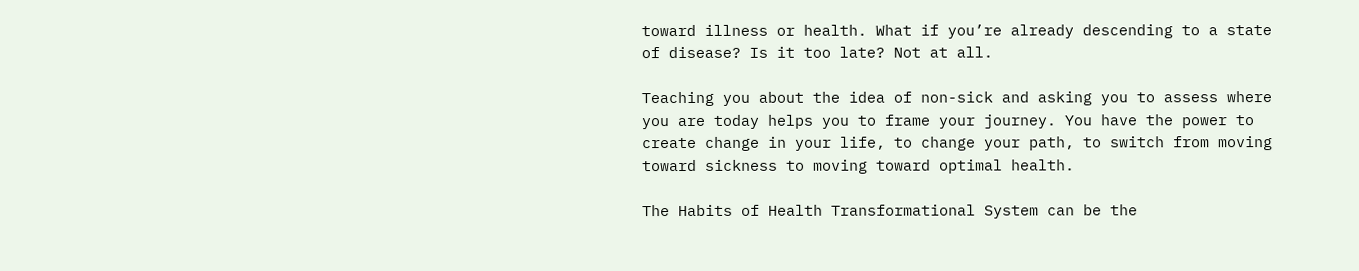toward illness or health. What if you’re already descending to a state of disease? Is it too late? Not at all.

Teaching you about the idea of non-sick and asking you to assess where you are today helps you to frame your journey. You have the power to create change in your life, to change your path, to switch from moving toward sickness to moving toward optimal health.

The Habits of Health Transformational System can be the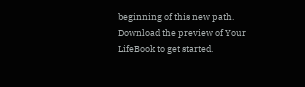beginning of this new path. Download the preview of Your LifeBook to get started.